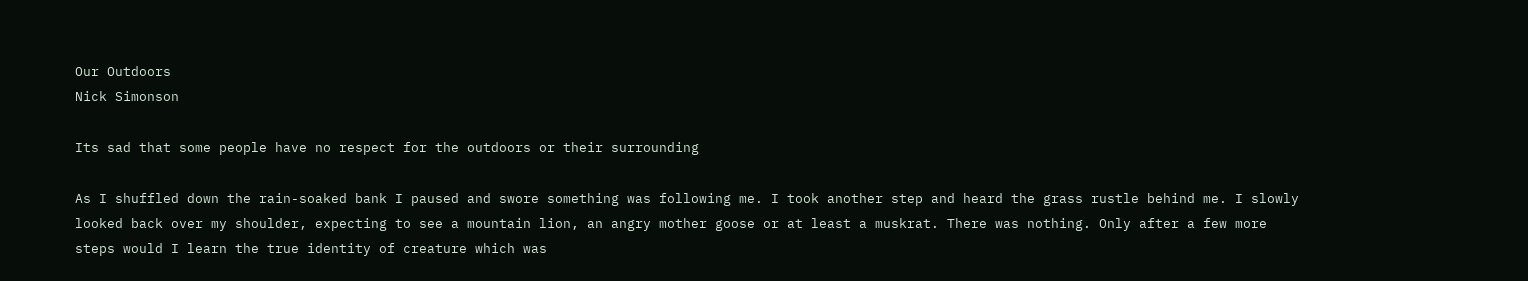Our Outdoors
Nick Simonson

Its sad that some people have no respect for the outdoors or their surrounding

As I shuffled down the rain-soaked bank I paused and swore something was following me. I took another step and heard the grass rustle behind me. I slowly looked back over my shoulder, expecting to see a mountain lion, an angry mother goose or at least a muskrat. There was nothing. Only after a few more steps would I learn the true identity of creature which was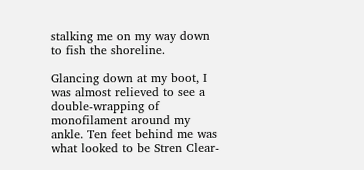stalking me on my way down to fish the shoreline.

Glancing down at my boot, I was almost relieved to see a double-wrapping of monofilament around my ankle. Ten feet behind me was what looked to be Stren Clear-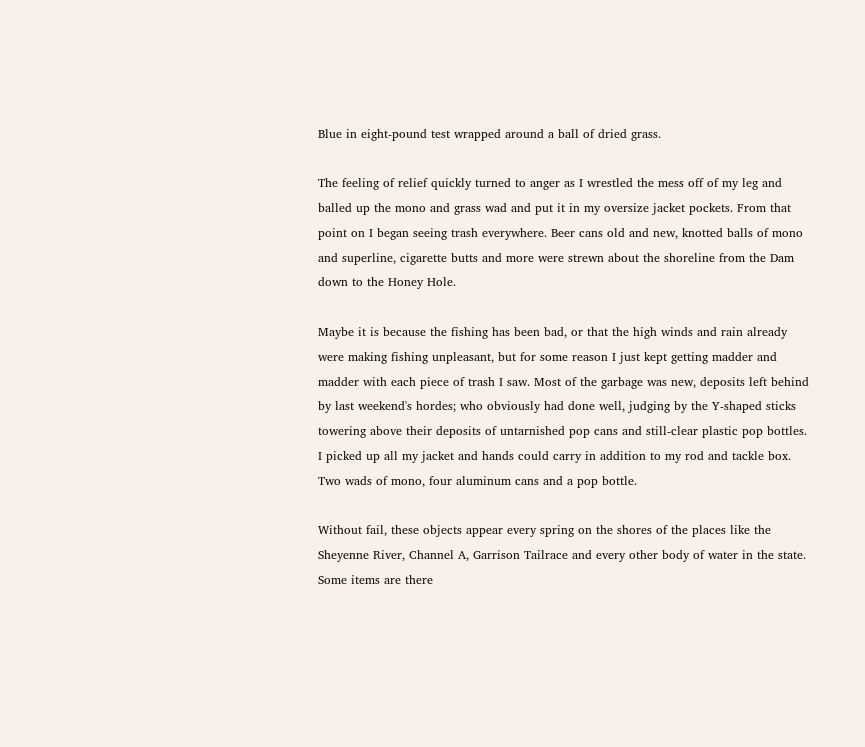Blue in eight-pound test wrapped around a ball of dried grass.

The feeling of relief quickly turned to anger as I wrestled the mess off of my leg and balled up the mono and grass wad and put it in my oversize jacket pockets. From that point on I began seeing trash everywhere. Beer cans old and new, knotted balls of mono and superline, cigarette butts and more were strewn about the shoreline from the Dam down to the Honey Hole.

Maybe it is because the fishing has been bad, or that the high winds and rain already were making fishing unpleasant, but for some reason I just kept getting madder and madder with each piece of trash I saw. Most of the garbage was new, deposits left behind by last weekend's hordes; who obviously had done well, judging by the Y-shaped sticks towering above their deposits of untarnished pop cans and still-clear plastic pop bottles. I picked up all my jacket and hands could carry in addition to my rod and tackle box. Two wads of mono, four aluminum cans and a pop bottle.

Without fail, these objects appear every spring on the shores of the places like the Sheyenne River, Channel A, Garrison Tailrace and every other body of water in the state. Some items are there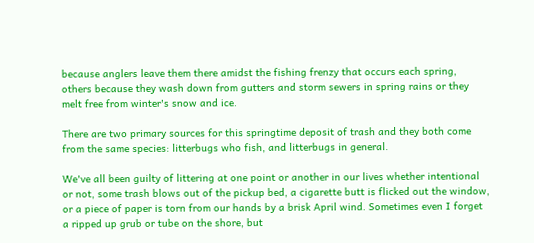because anglers leave them there amidst the fishing frenzy that occurs each spring, others because they wash down from gutters and storm sewers in spring rains or they melt free from winter's snow and ice.

There are two primary sources for this springtime deposit of trash and they both come from the same species: litterbugs who fish, and litterbugs in general.

We've all been guilty of littering at one point or another in our lives whether intentional or not, some trash blows out of the pickup bed, a cigarette butt is flicked out the window, or a piece of paper is torn from our hands by a brisk April wind. Sometimes even I forget a ripped up grub or tube on the shore, but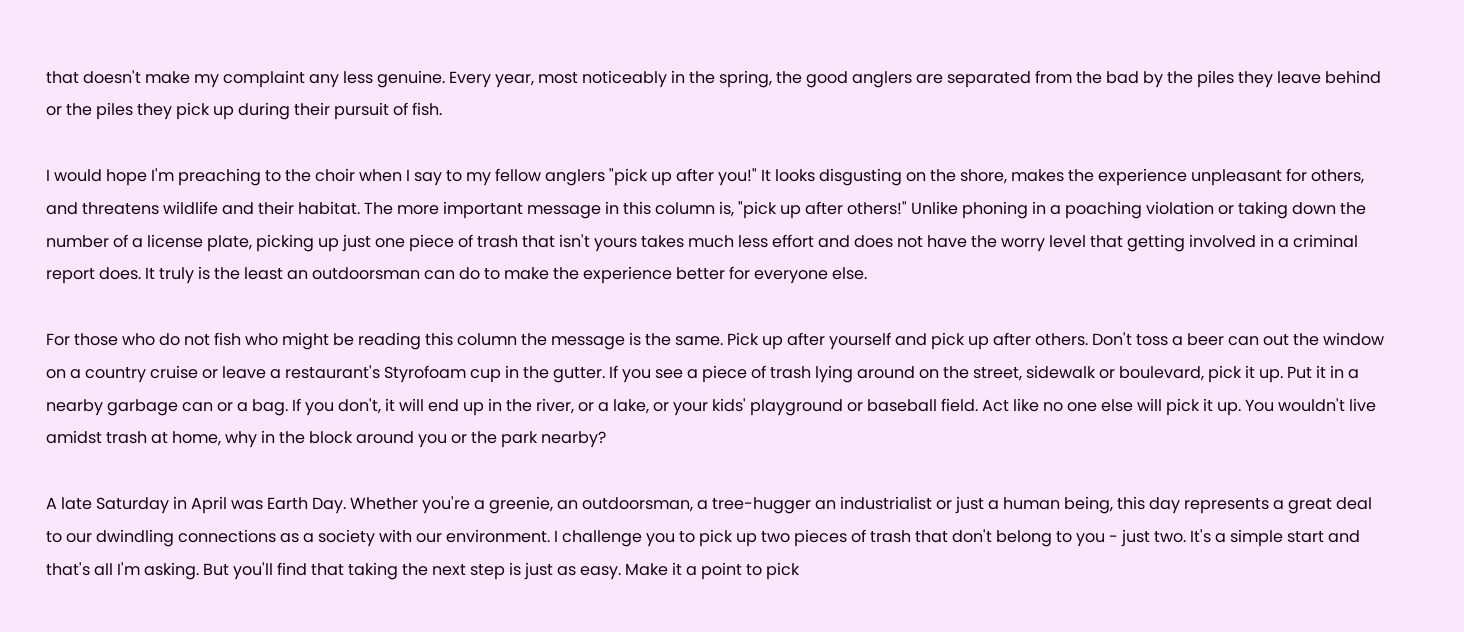that doesn't make my complaint any less genuine. Every year, most noticeably in the spring, the good anglers are separated from the bad by the piles they leave behind or the piles they pick up during their pursuit of fish.

I would hope I'm preaching to the choir when I say to my fellow anglers "pick up after you!" It looks disgusting on the shore, makes the experience unpleasant for others, and threatens wildlife and their habitat. The more important message in this column is, "pick up after others!" Unlike phoning in a poaching violation or taking down the number of a license plate, picking up just one piece of trash that isn't yours takes much less effort and does not have the worry level that getting involved in a criminal report does. It truly is the least an outdoorsman can do to make the experience better for everyone else.

For those who do not fish who might be reading this column the message is the same. Pick up after yourself and pick up after others. Don't toss a beer can out the window on a country cruise or leave a restaurant's Styrofoam cup in the gutter. If you see a piece of trash lying around on the street, sidewalk or boulevard, pick it up. Put it in a nearby garbage can or a bag. If you don't, it will end up in the river, or a lake, or your kids' playground or baseball field. Act like no one else will pick it up. You wouldn't live amidst trash at home, why in the block around you or the park nearby?

A late Saturday in April was Earth Day. Whether you're a greenie, an outdoorsman, a tree-hugger an industrialist or just a human being, this day represents a great deal to our dwindling connections as a society with our environment. I challenge you to pick up two pieces of trash that don't belong to you - just two. It's a simple start and that's all I'm asking. But you'll find that taking the next step is just as easy. Make it a point to pick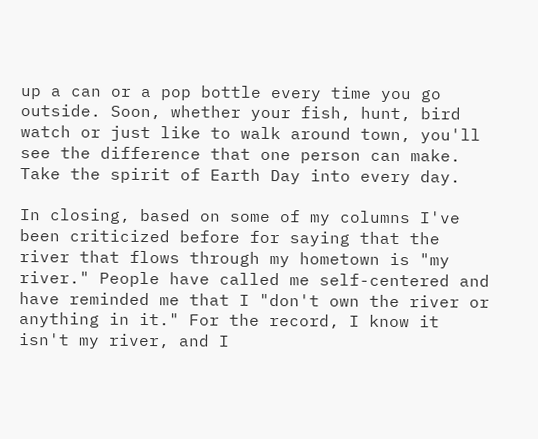up a can or a pop bottle every time you go outside. Soon, whether your fish, hunt, bird watch or just like to walk around town, you'll see the difference that one person can make. Take the spirit of Earth Day into every day.

In closing, based on some of my columns I've been criticized before for saying that the river that flows through my hometown is "my river." People have called me self-centered and have reminded me that I "don't own the river or anything in it." For the record, I know it isn't my river, and I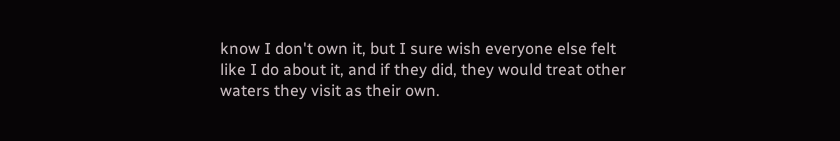know I don't own it, but I sure wish everyone else felt like I do about it, and if they did, they would treat other waters they visit as their own.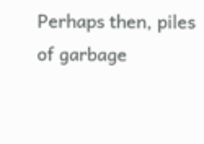Perhaps then, piles of garbage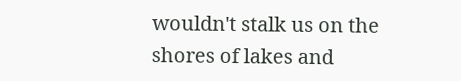wouldn't stalk us on the shores of lakes and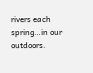rivers each spring…in our outdoors.